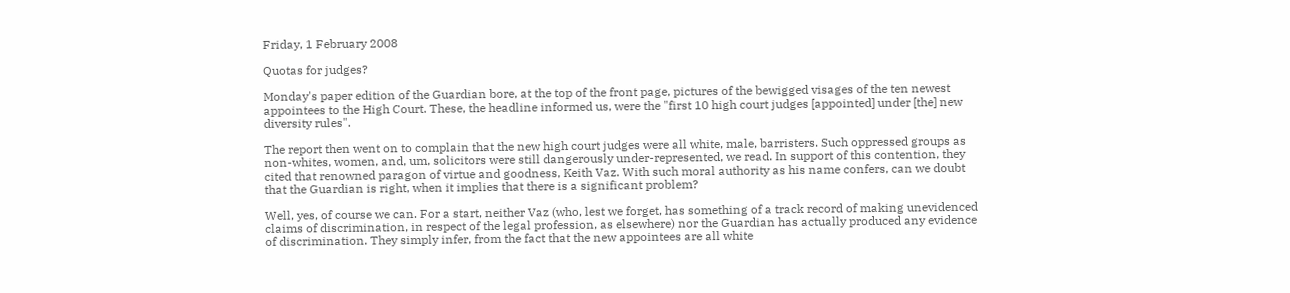Friday, 1 February 2008

Quotas for judges?

Monday's paper edition of the Guardian bore, at the top of the front page, pictures of the bewigged visages of the ten newest appointees to the High Court. These, the headline informed us, were the "first 10 high court judges [appointed] under [the] new diversity rules".

The report then went on to complain that the new high court judges were all white, male, barristers. Such oppressed groups as non-whites, women, and, um, solicitors were still dangerously under-represented, we read. In support of this contention, they cited that renowned paragon of virtue and goodness, Keith Vaz. With such moral authority as his name confers, can we doubt that the Guardian is right, when it implies that there is a significant problem?

Well, yes, of course we can. For a start, neither Vaz (who, lest we forget, has something of a track record of making unevidenced claims of discrimination, in respect of the legal profession, as elsewhere) nor the Guardian has actually produced any evidence of discrimination. They simply infer, from the fact that the new appointees are all white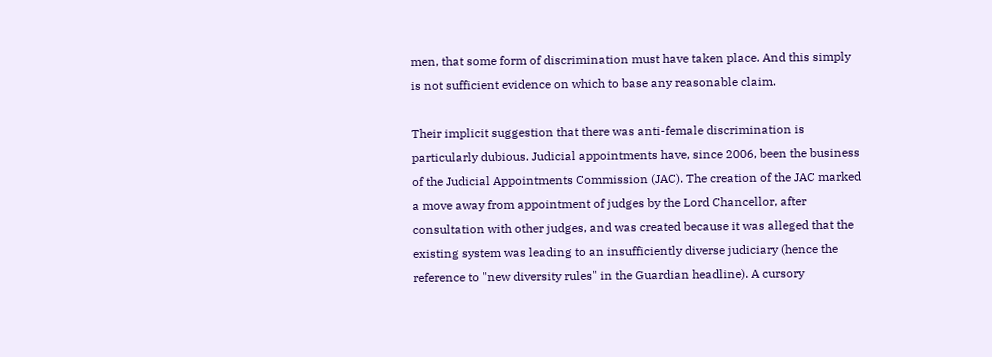men, that some form of discrimination must have taken place. And this simply is not sufficient evidence on which to base any reasonable claim.

Their implicit suggestion that there was anti-female discrimination is particularly dubious. Judicial appointments have, since 2006, been the business of the Judicial Appointments Commission (JAC). The creation of the JAC marked a move away from appointment of judges by the Lord Chancellor, after consultation with other judges, and was created because it was alleged that the existing system was leading to an insufficiently diverse judiciary (hence the reference to "new diversity rules" in the Guardian headline). A cursory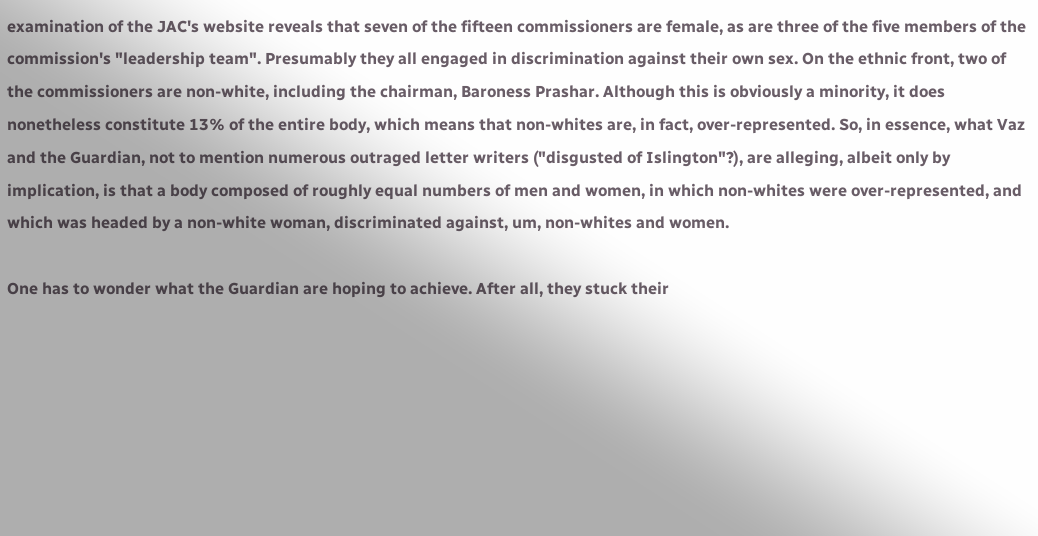examination of the JAC's website reveals that seven of the fifteen commissioners are female, as are three of the five members of the commission's "leadership team". Presumably they all engaged in discrimination against their own sex. On the ethnic front, two of the commissioners are non-white, including the chairman, Baroness Prashar. Although this is obviously a minority, it does nonetheless constitute 13% of the entire body, which means that non-whites are, in fact, over-represented. So, in essence, what Vaz and the Guardian, not to mention numerous outraged letter writers ("disgusted of Islington"?), are alleging, albeit only by implication, is that a body composed of roughly equal numbers of men and women, in which non-whites were over-represented, and which was headed by a non-white woman, discriminated against, um, non-whites and women.

One has to wonder what the Guardian are hoping to achieve. After all, they stuck their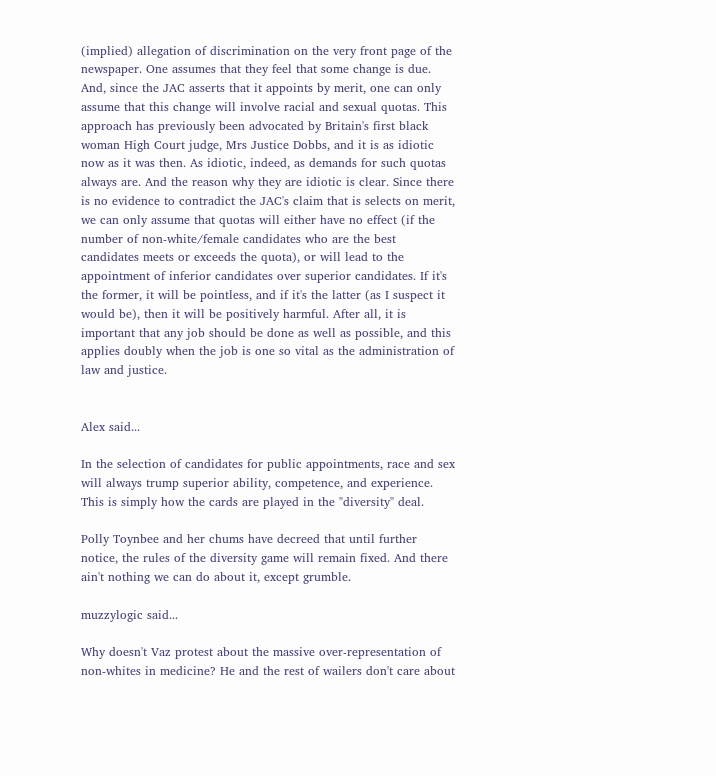(implied) allegation of discrimination on the very front page of the newspaper. One assumes that they feel that some change is due. And, since the JAC asserts that it appoints by merit, one can only assume that this change will involve racial and sexual quotas. This approach has previously been advocated by Britain's first black woman High Court judge, Mrs Justice Dobbs, and it is as idiotic now as it was then. As idiotic, indeed, as demands for such quotas always are. And the reason why they are idiotic is clear. Since there is no evidence to contradict the JAC's claim that is selects on merit, we can only assume that quotas will either have no effect (if the number of non-white/female candidates who are the best candidates meets or exceeds the quota), or will lead to the appointment of inferior candidates over superior candidates. If it's the former, it will be pointless, and if it's the latter (as I suspect it would be), then it will be positively harmful. After all, it is important that any job should be done as well as possible, and this applies doubly when the job is one so vital as the administration of law and justice.


Alex said...

In the selection of candidates for public appointments, race and sex will always trump superior ability, competence, and experience. This is simply how the cards are played in the "diversity" deal.

Polly Toynbee and her chums have decreed that until further notice, the rules of the diversity game will remain fixed. And there ain't nothing we can do about it, except grumble.

muzzylogic said...

Why doesn't Vaz protest about the massive over-representation of non-whites in medicine? He and the rest of wailers don't care about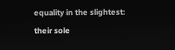equality in the slightest: their sole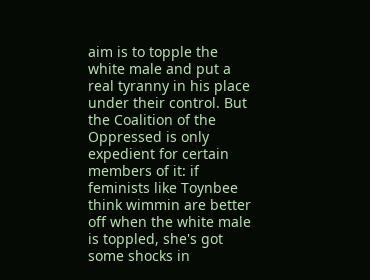aim is to topple the white male and put a real tyranny in his place under their control. But the Coalition of the Oppressed is only expedient for certain members of it: if feminists like Toynbee think wimmin are better off when the white male is toppled, she's got some shocks in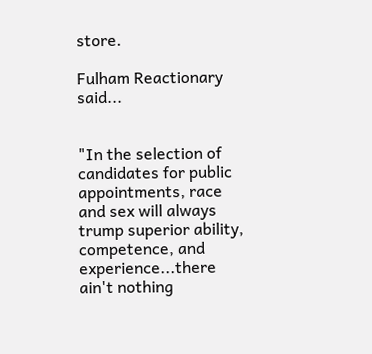store.

Fulham Reactionary said...


"In the selection of candidates for public appointments, race and sex will always trump superior ability, competence, and experience...there ain't nothing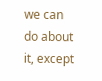we can do about it, except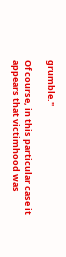grumble."

Of course, in this particular case it appears that victimhood was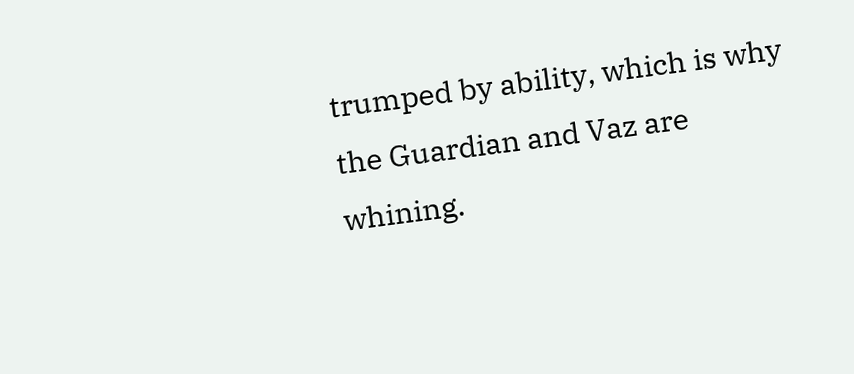trumped by ability, which is why the Guardian and Vaz are whining.